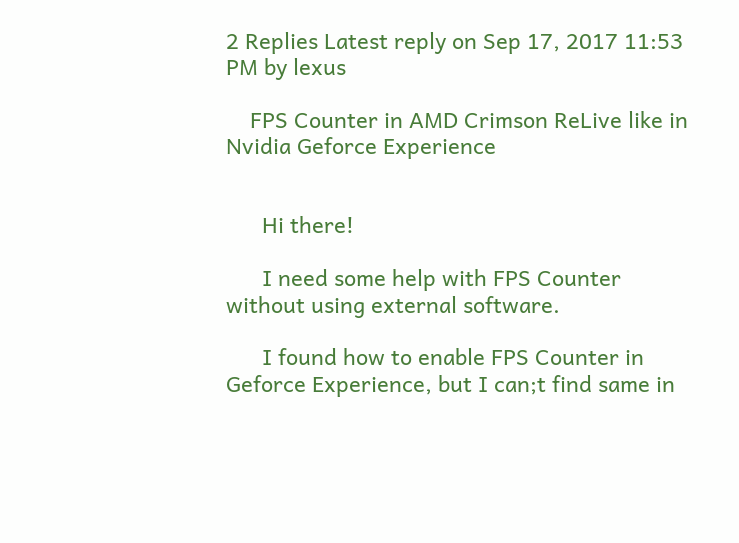2 Replies Latest reply on Sep 17, 2017 11:53 PM by lexus

    FPS Counter in AMD Crimson ReLive like in Nvidia Geforce Experience


      Hi there!

      I need some help with FPS Counter without using external software.

      I found how to enable FPS Counter in Geforce Experience, but I can;t find same in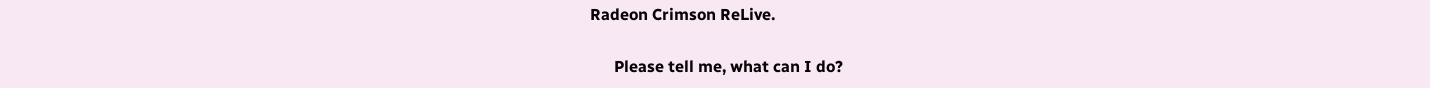Radeon Crimson ReLive.

      Please tell me, what can I do?